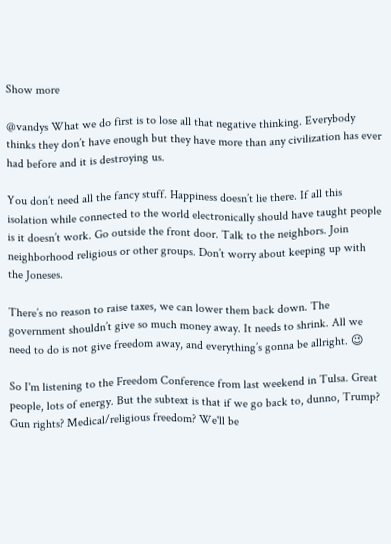Show more

@vandys What we do first is to lose all that negative thinking. Everybody thinks they don’t have enough but they have more than any civilization has ever had before and it is destroying us.

You don’t need all the fancy stuff. Happiness doesn’t lie there. If all this isolation while connected to the world electronically should have taught people is it doesn’t work. Go outside the front door. Talk to the neighbors. Join neighborhood religious or other groups. Don’t worry about keeping up with the Joneses.

There’s no reason to raise taxes, we can lower them back down. The government shouldn’t give so much money away. It needs to shrink. All we need to do is not give freedom away, and everything’s gonna be allright. 😉

So I'm listening to the Freedom Conference from last weekend in Tulsa. Great people, lots of energy. But the subtext is that if we go back to, dunno, Trump? Gun rights? Medical/religious freedom? We'll be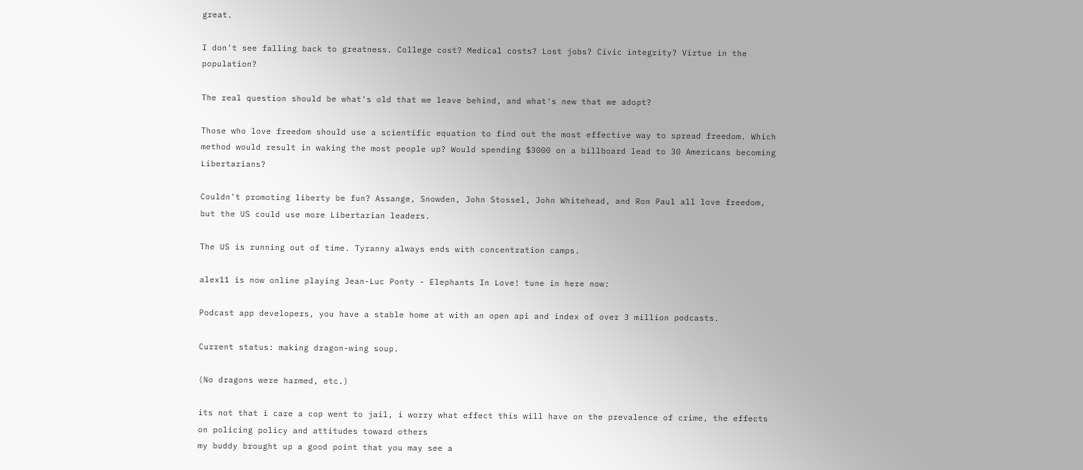great.

I don't see falling back to greatness. College cost? Medical costs? Lost jobs? Civic integrity? Virtue in the population?

The real question should be what's old that we leave behind, and what's new that we adopt?

Those who love freedom should use a scientific equation to find out the most effective way to spread freedom. Which method would result in waking the most people up? Would spending $3000 on a billboard lead to 30 Americans becoming Libertarians?

Couldn't promoting liberty be fun? Assange, Snowden, John Stossel, John Whitehead, and Ron Paul all love freedom, but the US could use more Libertarian leaders.

The US is running out of time. Tyranny always ends with concentration camps.

alex11 is now online playing Jean-Luc Ponty - Elephants In Love! tune in here now:

Podcast app developers, you have a stable home at with an open api and index of over 3 million podcasts.

Current status: making dragon-wing soup.

(No dragons were harmed, etc.)

its not that i care a cop went to jail, i worry what effect this will have on the prevalence of crime, the effects on policing policy and attitudes toward others
my buddy brought up a good point that you may see a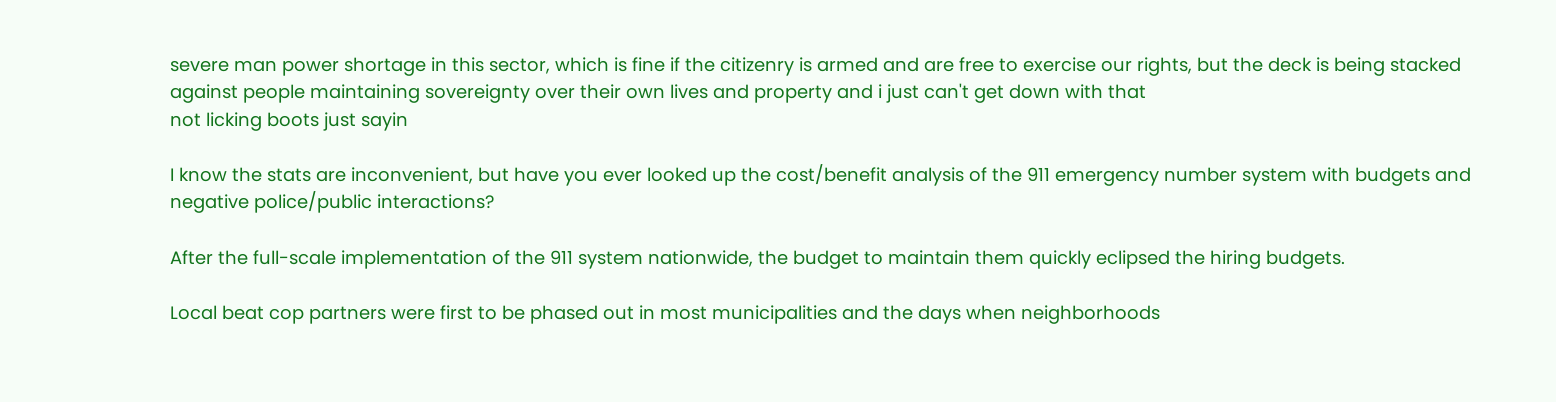severe man power shortage in this sector, which is fine if the citizenry is armed and are free to exercise our rights, but the deck is being stacked against people maintaining sovereignty over their own lives and property and i just can't get down with that
not licking boots just sayin

I know the stats are inconvenient, but have you ever looked up the cost/benefit analysis of the 911 emergency number system with budgets and negative police/public interactions?

After the full-scale implementation of the 911 system nationwide, the budget to maintain them quickly eclipsed the hiring budgets.

Local beat cop partners were first to be phased out in most municipalities and the days when neighborhoods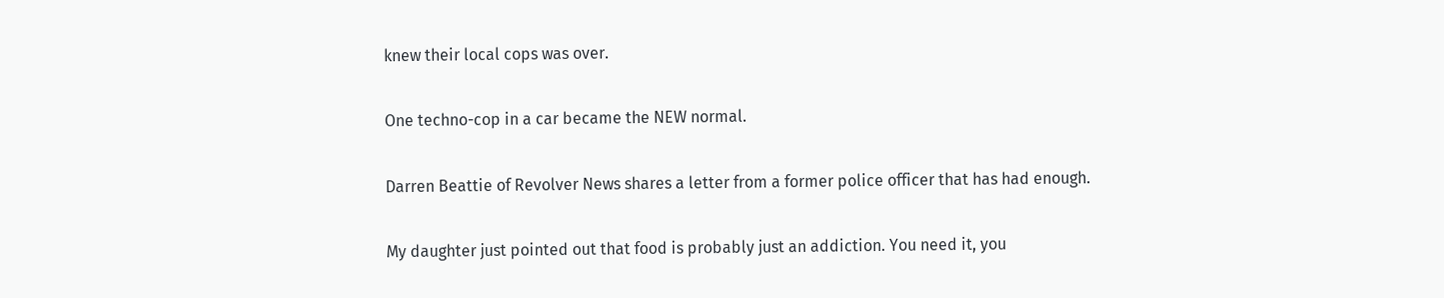knew their local cops was over.

One techno-cop in a car became the NEW normal.

Darren Beattie of Revolver News shares a letter from a former police officer that has had enough.

My daughter just pointed out that food is probably just an addiction. You need it, you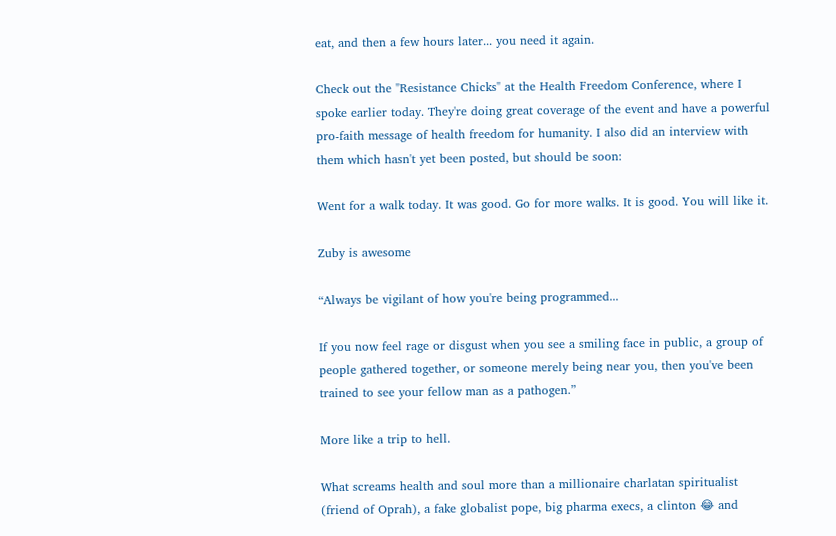eat, and then a few hours later... you need it again.

Check out the "Resistance Chicks" at the Health Freedom Conference, where I spoke earlier today. They're doing great coverage of the event and have a powerful pro-faith message of health freedom for humanity. I also did an interview with them which hasn't yet been posted, but should be soon:

Went for a walk today. It was good. Go for more walks. It is good. You will like it.

Zuby is awesome

“Always be vigilant of how you're being programmed...

If you now feel rage or disgust when you see a smiling face in public, a group of people gathered together, or someone merely being near you, then you've been trained to see your fellow man as a pathogen.”

More like a trip to hell.

What screams health and soul more than a millionaire charlatan spiritualist (friend of Oprah), a fake globalist pope, big pharma execs, a clinton 😂 and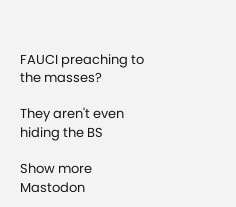FAUCI preaching to the masses?

They aren't even hiding the BS

Show more
Mastodon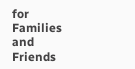for Families and Friends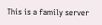This is a family server